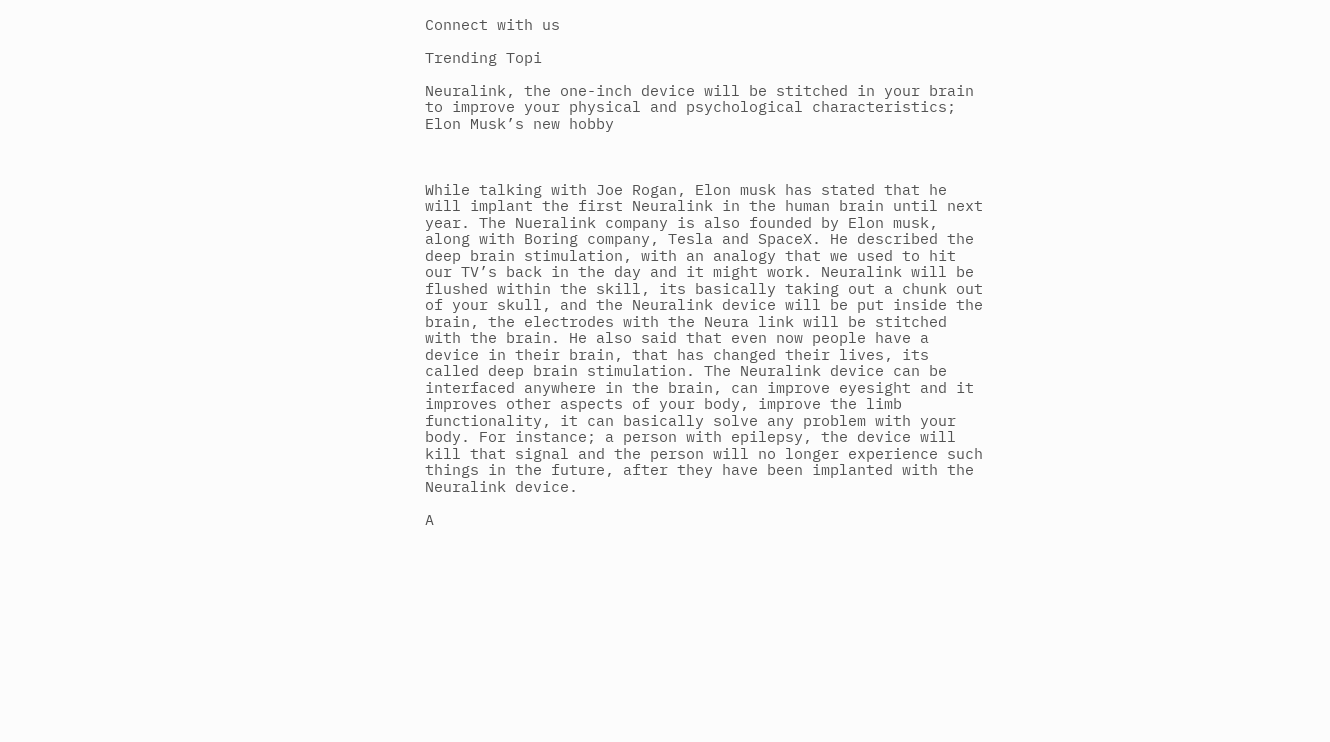Connect with us

Trending Topi

Neuralink, the one-inch device will be stitched in your brain to improve your physical and psychological characteristics; Elon Musk’s new hobby



While talking with Joe Rogan, Elon musk has stated that he will implant the first Neuralink in the human brain until next year. The Nueralink company is also founded by Elon musk, along with Boring company, Tesla and SpaceX. He described the deep brain stimulation, with an analogy that we used to hit our TV’s back in the day and it might work. Neuralink will be flushed within the skill, its basically taking out a chunk out of your skull, and the Neuralink device will be put inside the brain, the electrodes with the Neura link will be stitched with the brain. He also said that even now people have a device in their brain, that has changed their lives, its called deep brain stimulation. The Neuralink device can be interfaced anywhere in the brain, can improve eyesight and it improves other aspects of your body, improve the limb functionality, it can basically solve any problem with your body. For instance; a person with epilepsy, the device will kill that signal and the person will no longer experience such things in the future, after they have been implanted with the Neuralink device.

A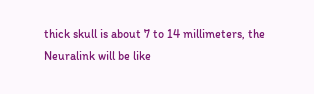thick skull is about 7 to 14 millimeters, the Neuralink will be like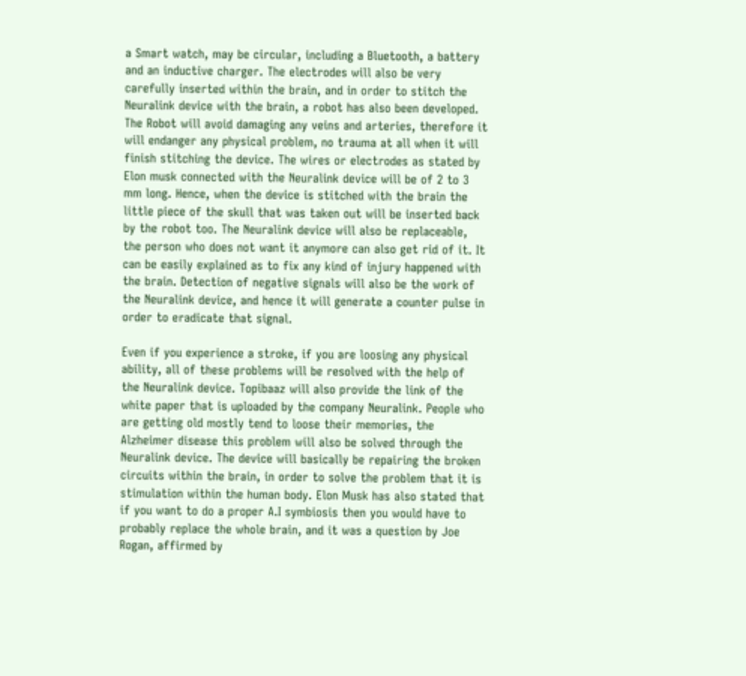a Smart watch, may be circular, including a Bluetooth, a battery and an inductive charger. The electrodes will also be very carefully inserted within the brain, and in order to stitch the Neuralink device with the brain, a robot has also been developed. The Robot will avoid damaging any veins and arteries, therefore it will endanger any physical problem, no trauma at all when it will finish stitching the device. The wires or electrodes as stated by Elon musk connected with the Neuralink device will be of 2 to 3 mm long. Hence, when the device is stitched with the brain the little piece of the skull that was taken out will be inserted back by the robot too. The Neuralink device will also be replaceable, the person who does not want it anymore can also get rid of it. It can be easily explained as to fix any kind of injury happened with the brain. Detection of negative signals will also be the work of the Neuralink device, and hence it will generate a counter pulse in order to eradicate that signal.

Even if you experience a stroke, if you are loosing any physical ability, all of these problems will be resolved with the help of the Neuralink device. Topibaaz will also provide the link of the white paper that is uploaded by the company Neuralink. People who are getting old mostly tend to loose their memories, the Alzheimer disease this problem will also be solved through the Neuralink device. The device will basically be repairing the broken circuits within the brain, in order to solve the problem that it is stimulation within the human body. Elon Musk has also stated that if you want to do a proper A.I symbiosis then you would have to probably replace the whole brain, and it was a question by Joe Rogan, affirmed by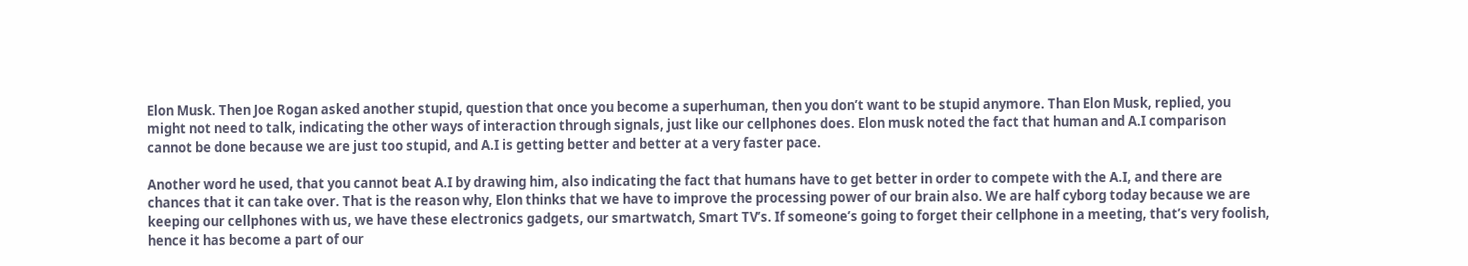Elon Musk. Then Joe Rogan asked another stupid, question that once you become a superhuman, then you don’t want to be stupid anymore. Than Elon Musk, replied, you might not need to talk, indicating the other ways of interaction through signals, just like our cellphones does. Elon musk noted the fact that human and A.I comparison cannot be done because we are just too stupid, and A.I is getting better and better at a very faster pace.

Another word he used, that you cannot beat A.I by drawing him, also indicating the fact that humans have to get better in order to compete with the A.I, and there are chances that it can take over. That is the reason why, Elon thinks that we have to improve the processing power of our brain also. We are half cyborg today because we are keeping our cellphones with us, we have these electronics gadgets, our smartwatch, Smart TV’s. If someone’s going to forget their cellphone in a meeting, that’s very foolish, hence it has become a part of our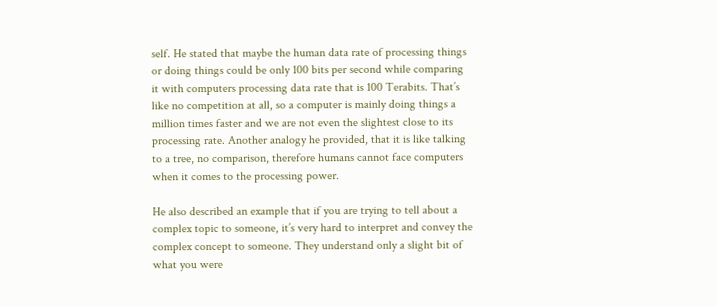self. He stated that maybe the human data rate of processing things or doing things could be only 100 bits per second while comparing it with computers processing data rate that is 100 Terabits. That’s like no competition at all, so a computer is mainly doing things a million times faster and we are not even the slightest close to its processing rate. Another analogy he provided, that it is like talking to a tree, no comparison, therefore humans cannot face computers when it comes to the processing power.

He also described an example that if you are trying to tell about a complex topic to someone, it’s very hard to interpret and convey the complex concept to someone. They understand only a slight bit of what you were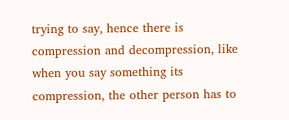trying to say, hence there is compression and decompression, like when you say something its compression, the other person has to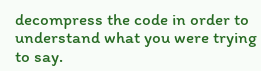decompress the code in order to understand what you were trying to say.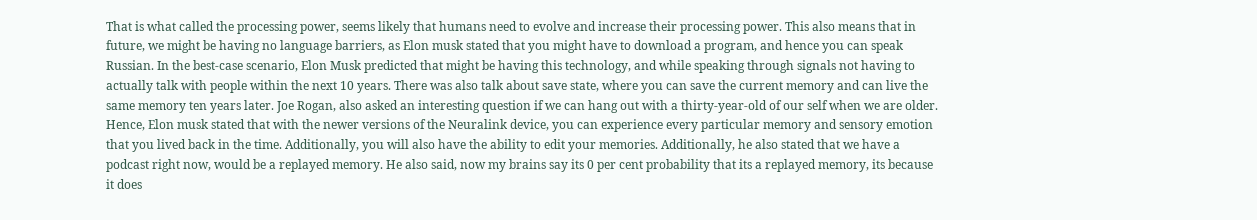That is what called the processing power, seems likely that humans need to evolve and increase their processing power. This also means that in future, we might be having no language barriers, as Elon musk stated that you might have to download a program, and hence you can speak Russian. In the best-case scenario, Elon Musk predicted that might be having this technology, and while speaking through signals not having to actually talk with people within the next 10 years. There was also talk about save state, where you can save the current memory and can live the same memory ten years later. Joe Rogan, also asked an interesting question if we can hang out with a thirty-year-old of our self when we are older. Hence, Elon musk stated that with the newer versions of the Neuralink device, you can experience every particular memory and sensory emotion that you lived back in the time. Additionally, you will also have the ability to edit your memories. Additionally, he also stated that we have a podcast right now, would be a replayed memory. He also said, now my brains say its 0 per cent probability that its a replayed memory, its because it does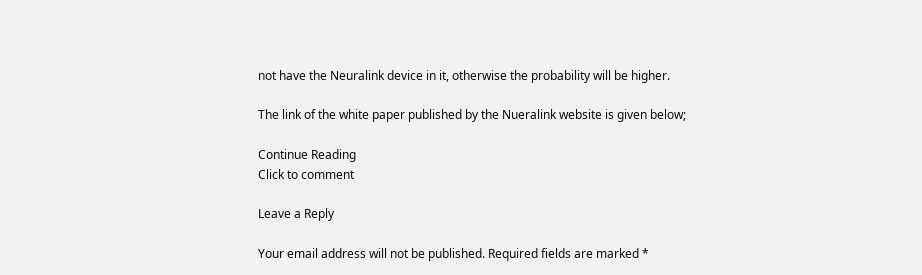not have the Neuralink device in it, otherwise the probability will be higher.

The link of the white paper published by the Nueralink website is given below;

Continue Reading
Click to comment

Leave a Reply

Your email address will not be published. Required fields are marked *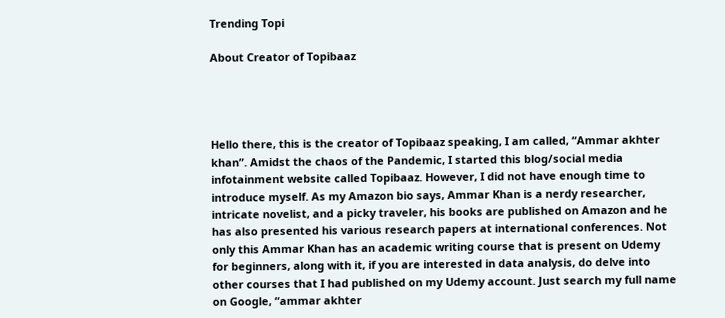Trending Topi

About Creator of Topibaaz




Hello there, this is the creator of Topibaaz speaking, I am called, “Ammar akhter khan”. Amidst the chaos of the Pandemic, I started this blog/social media infotainment website called Topibaaz. However, I did not have enough time to introduce myself. As my Amazon bio says, Ammar Khan is a nerdy researcher, intricate novelist, and a picky traveler, his books are published on Amazon and he has also presented his various research papers at international conferences. Not only this Ammar Khan has an academic writing course that is present on Udemy for beginners, along with it, if you are interested in data analysis, do delve into other courses that I had published on my Udemy account. Just search my full name on Google, “ammar akhter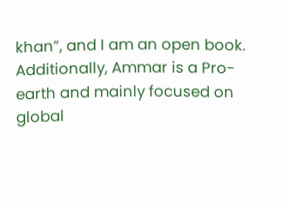khan”, and I am an open book. Additionally, Ammar is a Pro-earth and mainly focused on global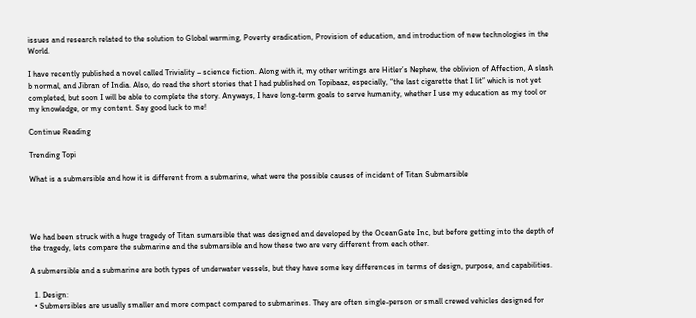issues and research related to the solution to Global warming, Poverty eradication, Provision of education, and introduction of new technologies in the World.

I have recently published a novel called Triviality – science fiction. Along with it, my other writings are Hitler’s Nephew, the oblivion of Affection, A slash b normal, and Jibran of India. Also, do read the short stories that I had published on Topibaaz, especially, “the last cigarette that I lit” which is not yet completed, but soon I will be able to complete the story. Anyways, I have long-term goals to serve humanity, whether I use my education as my tool or my knowledge, or my content. Say good luck to me!

Continue Reading

Trending Topi

What is a submersible and how it is different from a submarine, what were the possible causes of incident of Titan Submarsible




We had been struck with a huge tragedy of Titan sumarsible that was designed and developed by the OceanGate Inc, but before getting into the depth of the tragedy, lets compare the submarine and the submarsible and how these two are very different from each other.

A submersible and a submarine are both types of underwater vessels, but they have some key differences in terms of design, purpose, and capabilities.

  1. Design:
  • Submersibles are usually smaller and more compact compared to submarines. They are often single-person or small crewed vehicles designed for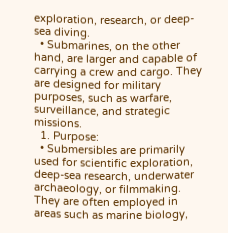exploration, research, or deep-sea diving.
  • Submarines, on the other hand, are larger and capable of carrying a crew and cargo. They are designed for military purposes, such as warfare, surveillance, and strategic missions.
  1. Purpose:
  • Submersibles are primarily used for scientific exploration, deep-sea research, underwater archaeology, or filmmaking. They are often employed in areas such as marine biology,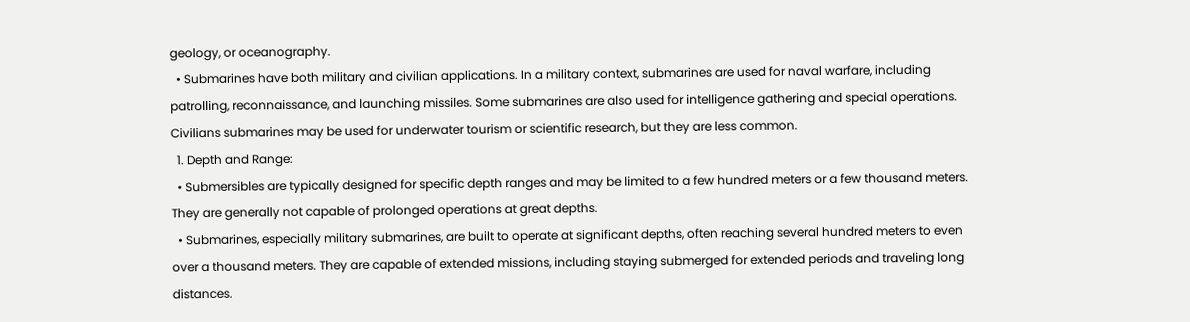geology, or oceanography.
  • Submarines have both military and civilian applications. In a military context, submarines are used for naval warfare, including patrolling, reconnaissance, and launching missiles. Some submarines are also used for intelligence gathering and special operations. Civilians submarines may be used for underwater tourism or scientific research, but they are less common.
  1. Depth and Range:
  • Submersibles are typically designed for specific depth ranges and may be limited to a few hundred meters or a few thousand meters. They are generally not capable of prolonged operations at great depths.
  • Submarines, especially military submarines, are built to operate at significant depths, often reaching several hundred meters to even over a thousand meters. They are capable of extended missions, including staying submerged for extended periods and traveling long distances.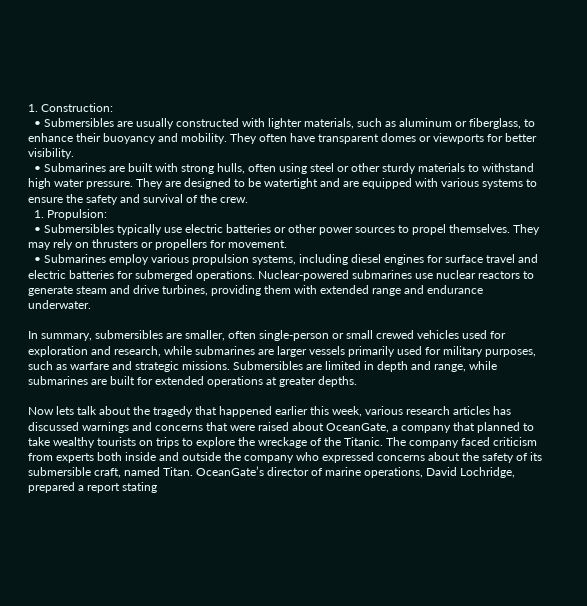1. Construction:
  • Submersibles are usually constructed with lighter materials, such as aluminum or fiberglass, to enhance their buoyancy and mobility. They often have transparent domes or viewports for better visibility.
  • Submarines are built with strong hulls, often using steel or other sturdy materials to withstand high water pressure. They are designed to be watertight and are equipped with various systems to ensure the safety and survival of the crew.
  1. Propulsion:
  • Submersibles typically use electric batteries or other power sources to propel themselves. They may rely on thrusters or propellers for movement.
  • Submarines employ various propulsion systems, including diesel engines for surface travel and electric batteries for submerged operations. Nuclear-powered submarines use nuclear reactors to generate steam and drive turbines, providing them with extended range and endurance underwater.

In summary, submersibles are smaller, often single-person or small crewed vehicles used for exploration and research, while submarines are larger vessels primarily used for military purposes, such as warfare and strategic missions. Submersibles are limited in depth and range, while submarines are built for extended operations at greater depths.

Now lets talk about the tragedy that happened earlier this week, various research articles has discussed warnings and concerns that were raised about OceanGate, a company that planned to take wealthy tourists on trips to explore the wreckage of the Titanic. The company faced criticism from experts both inside and outside the company who expressed concerns about the safety of its submersible craft, named Titan. OceanGate’s director of marine operations, David Lochridge, prepared a report stating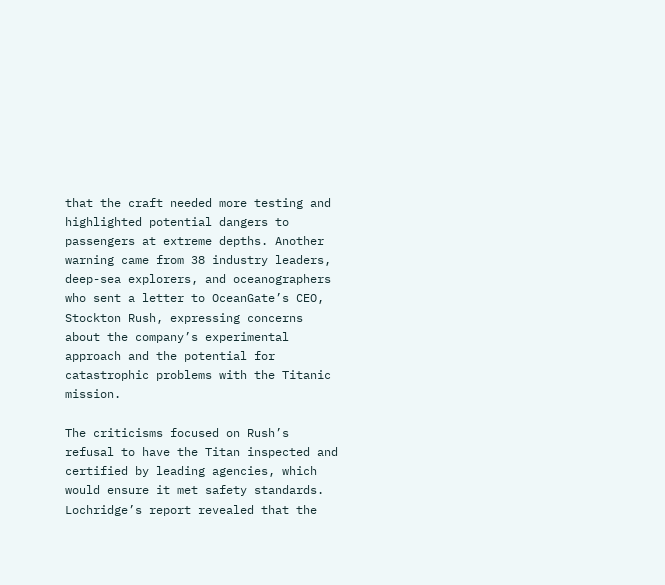that the craft needed more testing and highlighted potential dangers to passengers at extreme depths. Another warning came from 38 industry leaders, deep-sea explorers, and oceanographers who sent a letter to OceanGate’s CEO, Stockton Rush, expressing concerns about the company’s experimental approach and the potential for catastrophic problems with the Titanic mission.

The criticisms focused on Rush’s refusal to have the Titan inspected and certified by leading agencies, which would ensure it met safety standards. Lochridge’s report revealed that the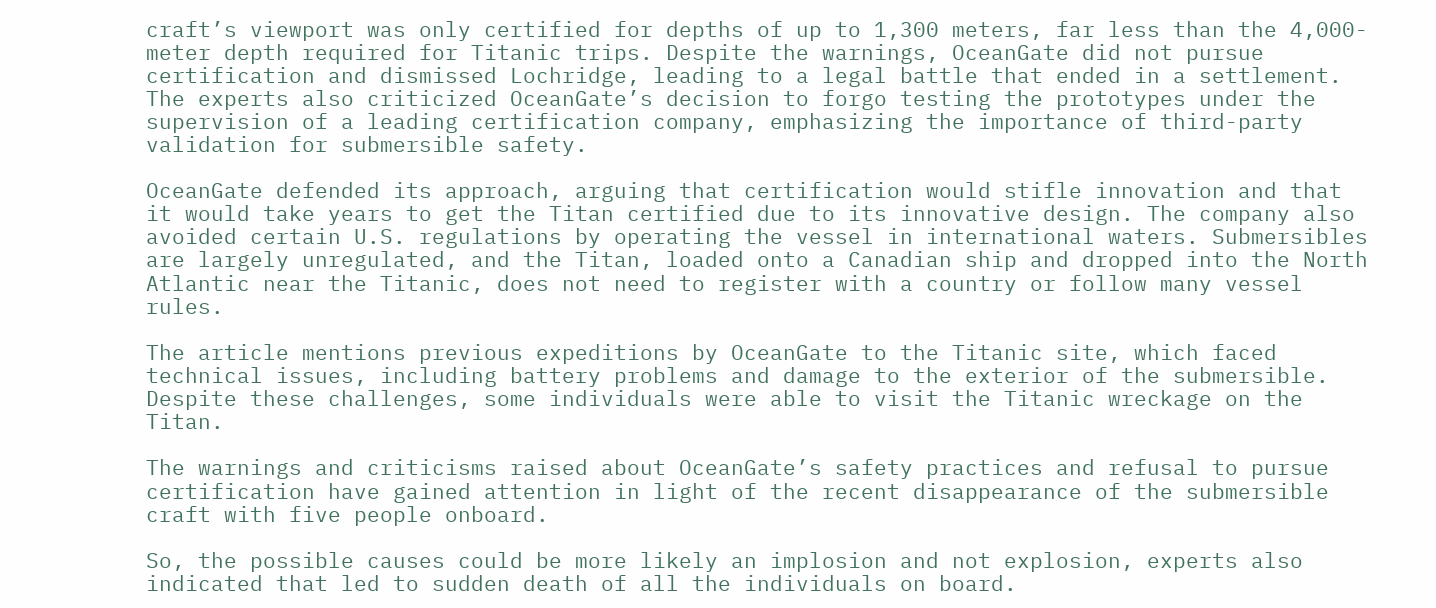craft’s viewport was only certified for depths of up to 1,300 meters, far less than the 4,000-meter depth required for Titanic trips. Despite the warnings, OceanGate did not pursue certification and dismissed Lochridge, leading to a legal battle that ended in a settlement. The experts also criticized OceanGate’s decision to forgo testing the prototypes under the supervision of a leading certification company, emphasizing the importance of third-party validation for submersible safety.

OceanGate defended its approach, arguing that certification would stifle innovation and that it would take years to get the Titan certified due to its innovative design. The company also avoided certain U.S. regulations by operating the vessel in international waters. Submersibles are largely unregulated, and the Titan, loaded onto a Canadian ship and dropped into the North Atlantic near the Titanic, does not need to register with a country or follow many vessel rules.

The article mentions previous expeditions by OceanGate to the Titanic site, which faced technical issues, including battery problems and damage to the exterior of the submersible. Despite these challenges, some individuals were able to visit the Titanic wreckage on the Titan.

The warnings and criticisms raised about OceanGate’s safety practices and refusal to pursue certification have gained attention in light of the recent disappearance of the submersible craft with five people onboard.

So, the possible causes could be more likely an implosion and not explosion, experts also indicated that led to sudden death of all the individuals on board.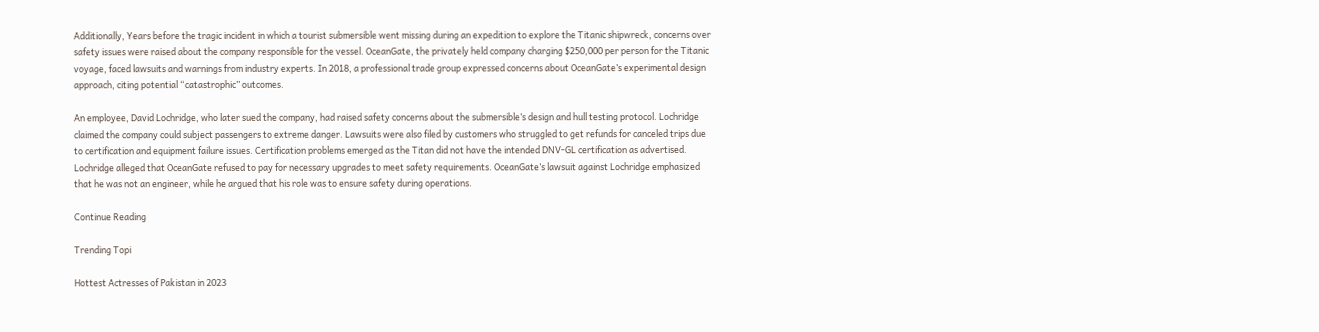Additionally, Years before the tragic incident in which a tourist submersible went missing during an expedition to explore the Titanic shipwreck, concerns over safety issues were raised about the company responsible for the vessel. OceanGate, the privately held company charging $250,000 per person for the Titanic voyage, faced lawsuits and warnings from industry experts. In 2018, a professional trade group expressed concerns about OceanGate’s experimental design approach, citing potential “catastrophic” outcomes.

An employee, David Lochridge, who later sued the company, had raised safety concerns about the submersible’s design and hull testing protocol. Lochridge claimed the company could subject passengers to extreme danger. Lawsuits were also filed by customers who struggled to get refunds for canceled trips due to certification and equipment failure issues. Certification problems emerged as the Titan did not have the intended DNV-GL certification as advertised. Lochridge alleged that OceanGate refused to pay for necessary upgrades to meet safety requirements. OceanGate’s lawsuit against Lochridge emphasized that he was not an engineer, while he argued that his role was to ensure safety during operations.

Continue Reading

Trending Topi

Hottest Actresses of Pakistan in 2023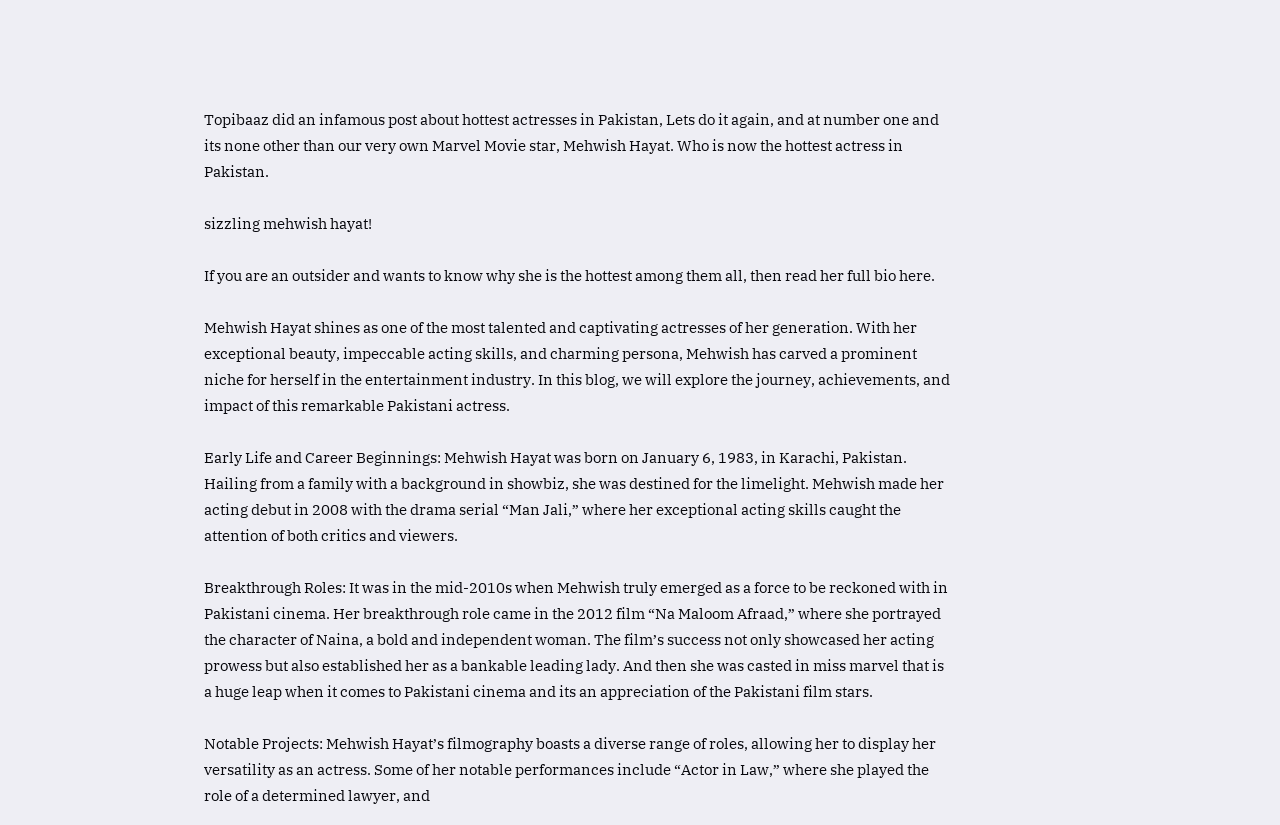Topibaaz did an infamous post about hottest actresses in Pakistan, Lets do it again, and at number one and its none other than our very own Marvel Movie star, Mehwish Hayat. Who is now the hottest actress in Pakistan.

sizzling mehwish hayat!

If you are an outsider and wants to know why she is the hottest among them all, then read her full bio here.

Mehwish Hayat shines as one of the most talented and captivating actresses of her generation. With her exceptional beauty, impeccable acting skills, and charming persona, Mehwish has carved a prominent niche for herself in the entertainment industry. In this blog, we will explore the journey, achievements, and impact of this remarkable Pakistani actress.

Early Life and Career Beginnings: Mehwish Hayat was born on January 6, 1983, in Karachi, Pakistan. Hailing from a family with a background in showbiz, she was destined for the limelight. Mehwish made her acting debut in 2008 with the drama serial “Man Jali,” where her exceptional acting skills caught the attention of both critics and viewers.

Breakthrough Roles: It was in the mid-2010s when Mehwish truly emerged as a force to be reckoned with in Pakistani cinema. Her breakthrough role came in the 2012 film “Na Maloom Afraad,” where she portrayed the character of Naina, a bold and independent woman. The film’s success not only showcased her acting prowess but also established her as a bankable leading lady. And then she was casted in miss marvel that is a huge leap when it comes to Pakistani cinema and its an appreciation of the Pakistani film stars.

Notable Projects: Mehwish Hayat’s filmography boasts a diverse range of roles, allowing her to display her versatility as an actress. Some of her notable performances include “Actor in Law,” where she played the role of a determined lawyer, and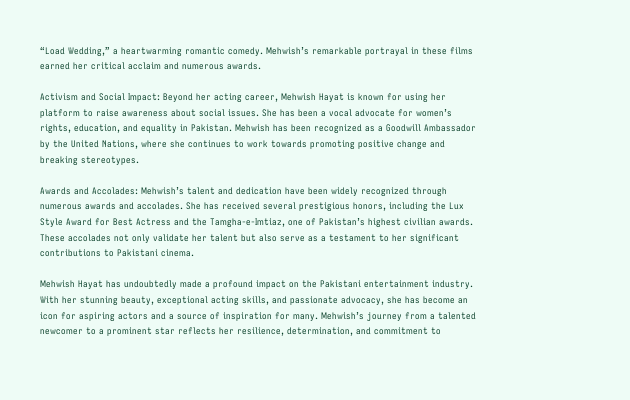“Load Wedding,” a heartwarming romantic comedy. Mehwish’s remarkable portrayal in these films earned her critical acclaim and numerous awards.

Activism and Social Impact: Beyond her acting career, Mehwish Hayat is known for using her platform to raise awareness about social issues. She has been a vocal advocate for women’s rights, education, and equality in Pakistan. Mehwish has been recognized as a Goodwill Ambassador by the United Nations, where she continues to work towards promoting positive change and breaking stereotypes.

Awards and Accolades: Mehwish’s talent and dedication have been widely recognized through numerous awards and accolades. She has received several prestigious honors, including the Lux Style Award for Best Actress and the Tamgha-e-Imtiaz, one of Pakistan’s highest civilian awards. These accolades not only validate her talent but also serve as a testament to her significant contributions to Pakistani cinema.

Mehwish Hayat has undoubtedly made a profound impact on the Pakistani entertainment industry. With her stunning beauty, exceptional acting skills, and passionate advocacy, she has become an icon for aspiring actors and a source of inspiration for many. Mehwish’s journey from a talented newcomer to a prominent star reflects her resilience, determination, and commitment to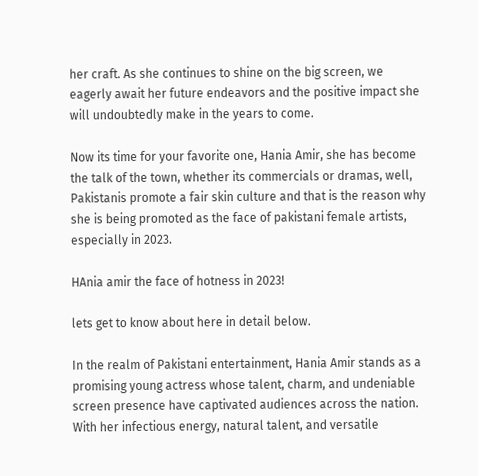her craft. As she continues to shine on the big screen, we eagerly await her future endeavors and the positive impact she will undoubtedly make in the years to come.

Now its time for your favorite one, Hania Amir, she has become the talk of the town, whether its commercials or dramas, well, Pakistanis promote a fair skin culture and that is the reason why she is being promoted as the face of pakistani female artists, especially in 2023.

HAnia amir the face of hotness in 2023!

lets get to know about here in detail below.

In the realm of Pakistani entertainment, Hania Amir stands as a promising young actress whose talent, charm, and undeniable screen presence have captivated audiences across the nation. With her infectious energy, natural talent, and versatile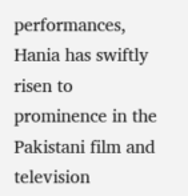performances, Hania has swiftly risen to prominence in the Pakistani film and television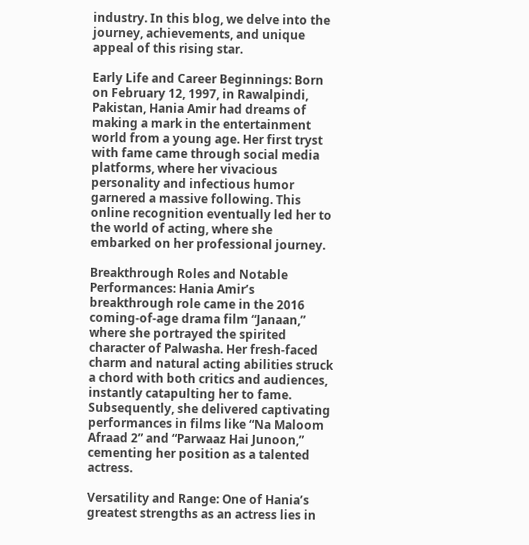industry. In this blog, we delve into the journey, achievements, and unique appeal of this rising star.

Early Life and Career Beginnings: Born on February 12, 1997, in Rawalpindi, Pakistan, Hania Amir had dreams of making a mark in the entertainment world from a young age. Her first tryst with fame came through social media platforms, where her vivacious personality and infectious humor garnered a massive following. This online recognition eventually led her to the world of acting, where she embarked on her professional journey.

Breakthrough Roles and Notable Performances: Hania Amir’s breakthrough role came in the 2016 coming-of-age drama film “Janaan,” where she portrayed the spirited character of Palwasha. Her fresh-faced charm and natural acting abilities struck a chord with both critics and audiences, instantly catapulting her to fame. Subsequently, she delivered captivating performances in films like “Na Maloom Afraad 2” and “Parwaaz Hai Junoon,” cementing her position as a talented actress.

Versatility and Range: One of Hania’s greatest strengths as an actress lies in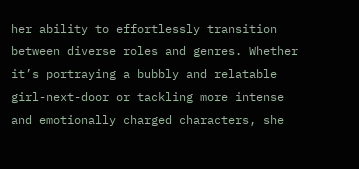her ability to effortlessly transition between diverse roles and genres. Whether it’s portraying a bubbly and relatable girl-next-door or tackling more intense and emotionally charged characters, she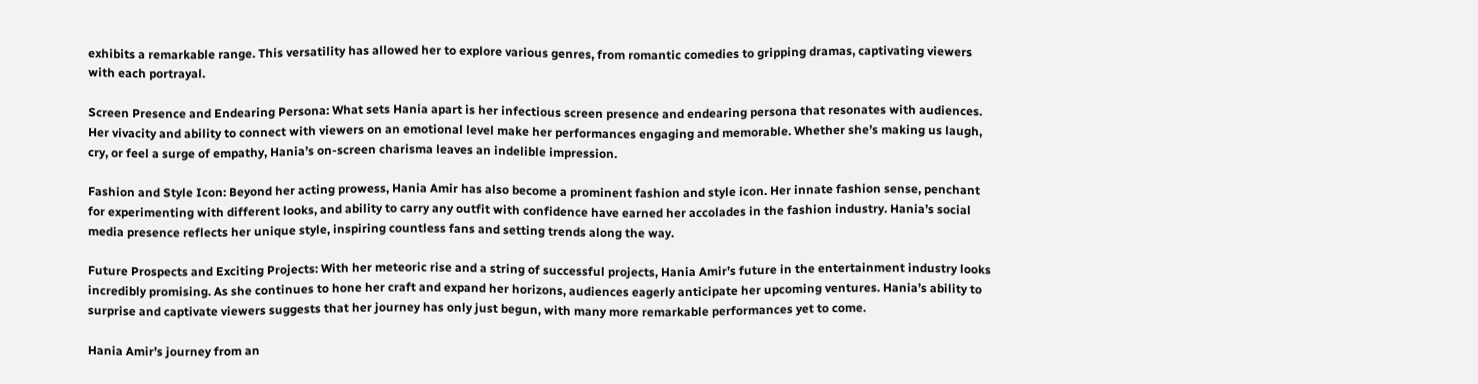exhibits a remarkable range. This versatility has allowed her to explore various genres, from romantic comedies to gripping dramas, captivating viewers with each portrayal.

Screen Presence and Endearing Persona: What sets Hania apart is her infectious screen presence and endearing persona that resonates with audiences. Her vivacity and ability to connect with viewers on an emotional level make her performances engaging and memorable. Whether she’s making us laugh, cry, or feel a surge of empathy, Hania’s on-screen charisma leaves an indelible impression.

Fashion and Style Icon: Beyond her acting prowess, Hania Amir has also become a prominent fashion and style icon. Her innate fashion sense, penchant for experimenting with different looks, and ability to carry any outfit with confidence have earned her accolades in the fashion industry. Hania’s social media presence reflects her unique style, inspiring countless fans and setting trends along the way.

Future Prospects and Exciting Projects: With her meteoric rise and a string of successful projects, Hania Amir’s future in the entertainment industry looks incredibly promising. As she continues to hone her craft and expand her horizons, audiences eagerly anticipate her upcoming ventures. Hania’s ability to surprise and captivate viewers suggests that her journey has only just begun, with many more remarkable performances yet to come.

Hania Amir’s journey from an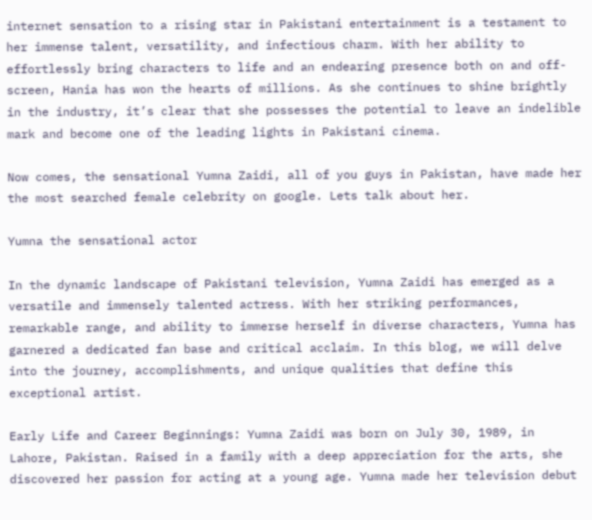internet sensation to a rising star in Pakistani entertainment is a testament to her immense talent, versatility, and infectious charm. With her ability to effortlessly bring characters to life and an endearing presence both on and off-screen, Hania has won the hearts of millions. As she continues to shine brightly in the industry, it’s clear that she possesses the potential to leave an indelible mark and become one of the leading lights in Pakistani cinema.

Now comes, the sensational Yumna Zaidi, all of you guys in Pakistan, have made her the most searched female celebrity on google. Lets talk about her.

Yumna the sensational actor

In the dynamic landscape of Pakistani television, Yumna Zaidi has emerged as a versatile and immensely talented actress. With her striking performances, remarkable range, and ability to immerse herself in diverse characters, Yumna has garnered a dedicated fan base and critical acclaim. In this blog, we will delve into the journey, accomplishments, and unique qualities that define this exceptional artist.

Early Life and Career Beginnings: Yumna Zaidi was born on July 30, 1989, in Lahore, Pakistan. Raised in a family with a deep appreciation for the arts, she discovered her passion for acting at a young age. Yumna made her television debut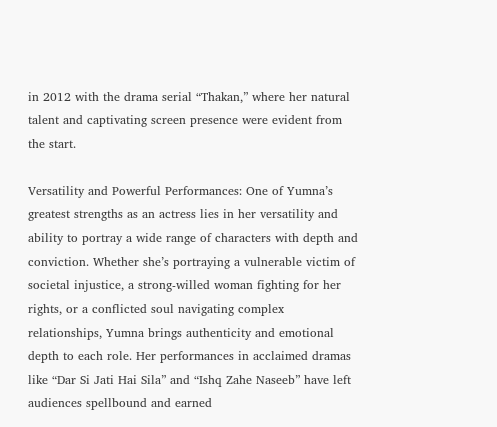in 2012 with the drama serial “Thakan,” where her natural talent and captivating screen presence were evident from the start.

Versatility and Powerful Performances: One of Yumna’s greatest strengths as an actress lies in her versatility and ability to portray a wide range of characters with depth and conviction. Whether she’s portraying a vulnerable victim of societal injustice, a strong-willed woman fighting for her rights, or a conflicted soul navigating complex relationships, Yumna brings authenticity and emotional depth to each role. Her performances in acclaimed dramas like “Dar Si Jati Hai Sila” and “Ishq Zahe Naseeb” have left audiences spellbound and earned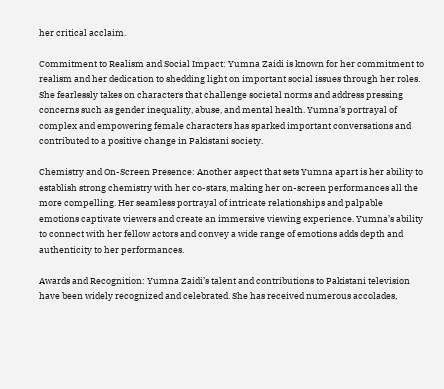her critical acclaim.

Commitment to Realism and Social Impact: Yumna Zaidi is known for her commitment to realism and her dedication to shedding light on important social issues through her roles. She fearlessly takes on characters that challenge societal norms and address pressing concerns such as gender inequality, abuse, and mental health. Yumna’s portrayal of complex and empowering female characters has sparked important conversations and contributed to a positive change in Pakistani society.

Chemistry and On-Screen Presence: Another aspect that sets Yumna apart is her ability to establish strong chemistry with her co-stars, making her on-screen performances all the more compelling. Her seamless portrayal of intricate relationships and palpable emotions captivate viewers and create an immersive viewing experience. Yumna’s ability to connect with her fellow actors and convey a wide range of emotions adds depth and authenticity to her performances.

Awards and Recognition: Yumna Zaidi’s talent and contributions to Pakistani television have been widely recognized and celebrated. She has received numerous accolades,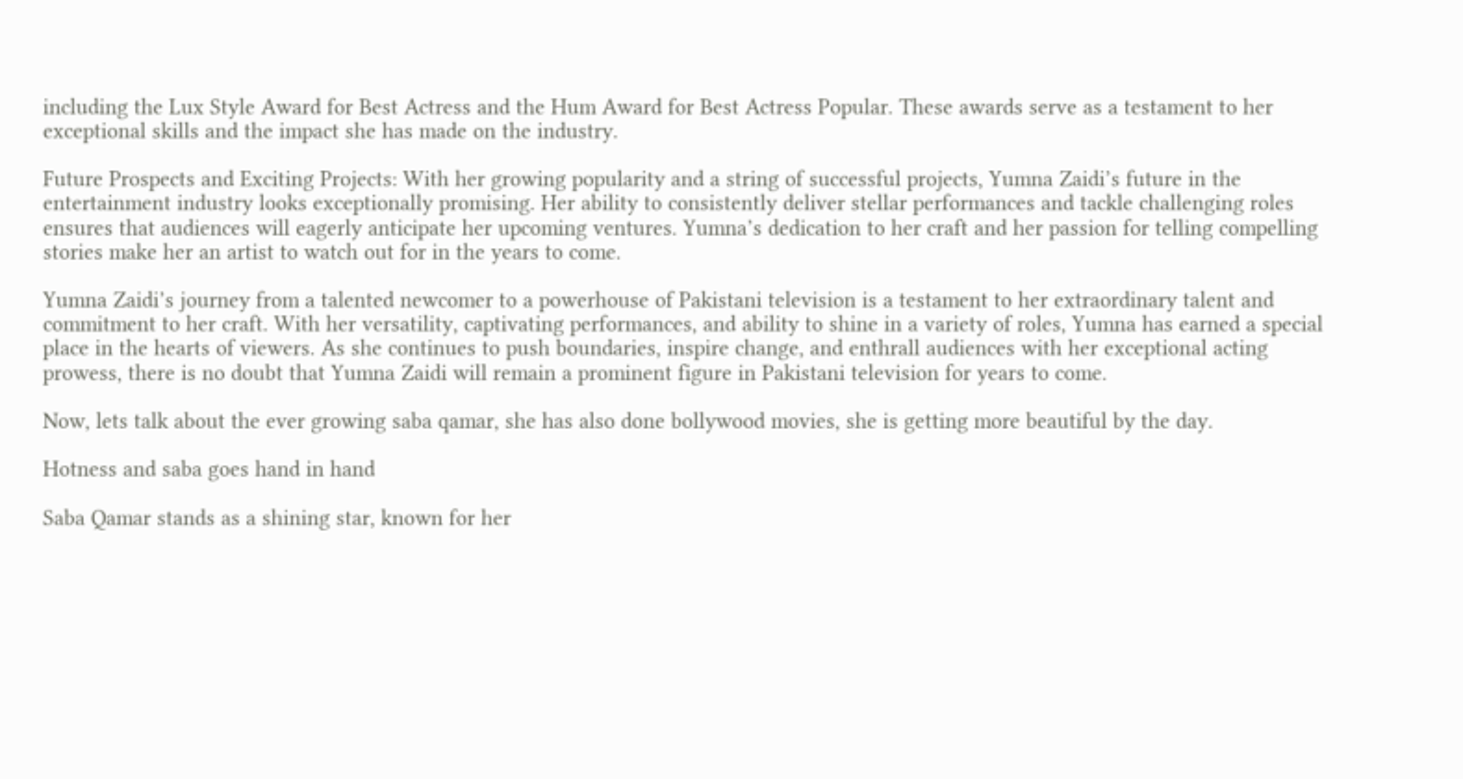including the Lux Style Award for Best Actress and the Hum Award for Best Actress Popular. These awards serve as a testament to her exceptional skills and the impact she has made on the industry.

Future Prospects and Exciting Projects: With her growing popularity and a string of successful projects, Yumna Zaidi’s future in the entertainment industry looks exceptionally promising. Her ability to consistently deliver stellar performances and tackle challenging roles ensures that audiences will eagerly anticipate her upcoming ventures. Yumna’s dedication to her craft and her passion for telling compelling stories make her an artist to watch out for in the years to come.

Yumna Zaidi’s journey from a talented newcomer to a powerhouse of Pakistani television is a testament to her extraordinary talent and commitment to her craft. With her versatility, captivating performances, and ability to shine in a variety of roles, Yumna has earned a special place in the hearts of viewers. As she continues to push boundaries, inspire change, and enthrall audiences with her exceptional acting prowess, there is no doubt that Yumna Zaidi will remain a prominent figure in Pakistani television for years to come.

Now, lets talk about the ever growing saba qamar, she has also done bollywood movies, she is getting more beautiful by the day.

Hotness and saba goes hand in hand

Saba Qamar stands as a shining star, known for her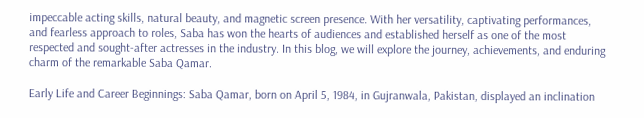impeccable acting skills, natural beauty, and magnetic screen presence. With her versatility, captivating performances, and fearless approach to roles, Saba has won the hearts of audiences and established herself as one of the most respected and sought-after actresses in the industry. In this blog, we will explore the journey, achievements, and enduring charm of the remarkable Saba Qamar.

Early Life and Career Beginnings: Saba Qamar, born on April 5, 1984, in Gujranwala, Pakistan, displayed an inclination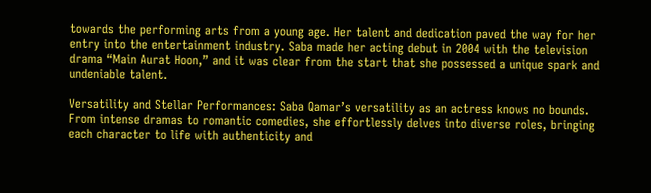towards the performing arts from a young age. Her talent and dedication paved the way for her entry into the entertainment industry. Saba made her acting debut in 2004 with the television drama “Main Aurat Hoon,” and it was clear from the start that she possessed a unique spark and undeniable talent.

Versatility and Stellar Performances: Saba Qamar’s versatility as an actress knows no bounds. From intense dramas to romantic comedies, she effortlessly delves into diverse roles, bringing each character to life with authenticity and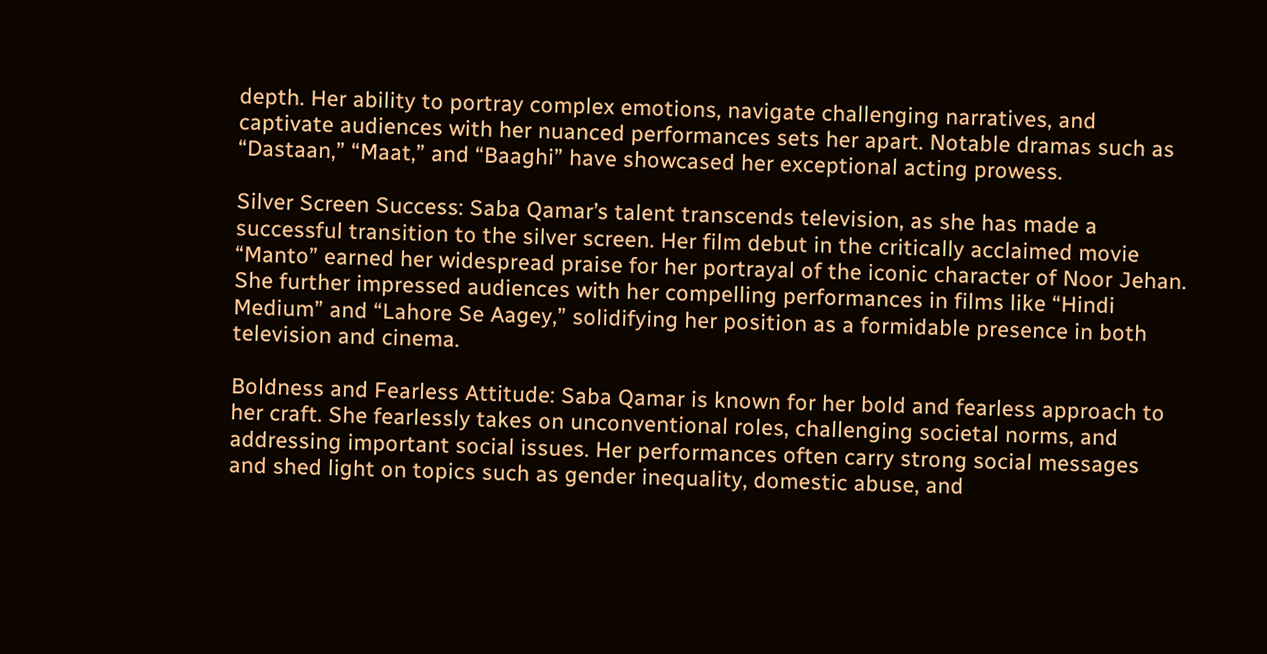depth. Her ability to portray complex emotions, navigate challenging narratives, and captivate audiences with her nuanced performances sets her apart. Notable dramas such as “Dastaan,” “Maat,” and “Baaghi” have showcased her exceptional acting prowess.

Silver Screen Success: Saba Qamar’s talent transcends television, as she has made a successful transition to the silver screen. Her film debut in the critically acclaimed movie “Manto” earned her widespread praise for her portrayal of the iconic character of Noor Jehan. She further impressed audiences with her compelling performances in films like “Hindi Medium” and “Lahore Se Aagey,” solidifying her position as a formidable presence in both television and cinema.

Boldness and Fearless Attitude: Saba Qamar is known for her bold and fearless approach to her craft. She fearlessly takes on unconventional roles, challenging societal norms, and addressing important social issues. Her performances often carry strong social messages and shed light on topics such as gender inequality, domestic abuse, and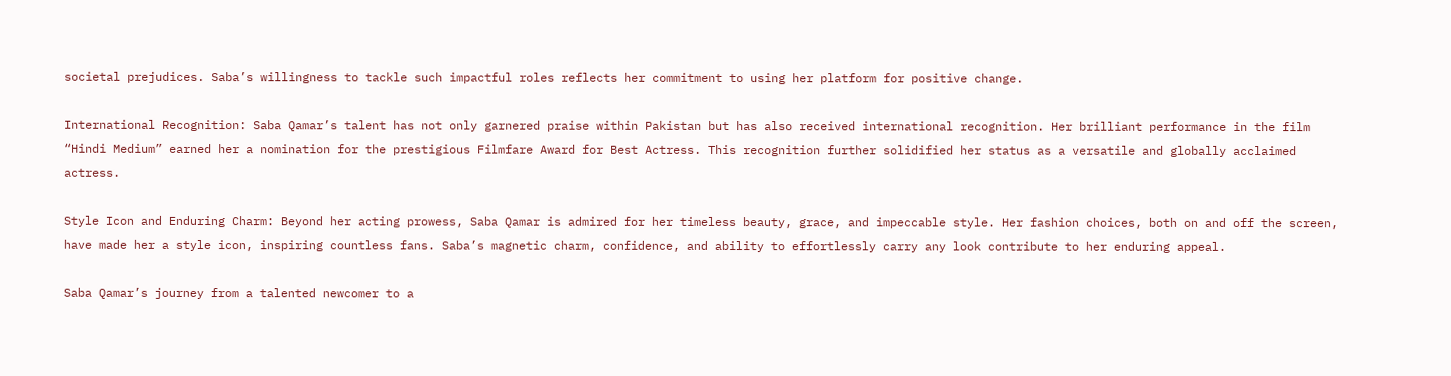societal prejudices. Saba’s willingness to tackle such impactful roles reflects her commitment to using her platform for positive change.

International Recognition: Saba Qamar’s talent has not only garnered praise within Pakistan but has also received international recognition. Her brilliant performance in the film “Hindi Medium” earned her a nomination for the prestigious Filmfare Award for Best Actress. This recognition further solidified her status as a versatile and globally acclaimed actress.

Style Icon and Enduring Charm: Beyond her acting prowess, Saba Qamar is admired for her timeless beauty, grace, and impeccable style. Her fashion choices, both on and off the screen, have made her a style icon, inspiring countless fans. Saba’s magnetic charm, confidence, and ability to effortlessly carry any look contribute to her enduring appeal.

Saba Qamar’s journey from a talented newcomer to a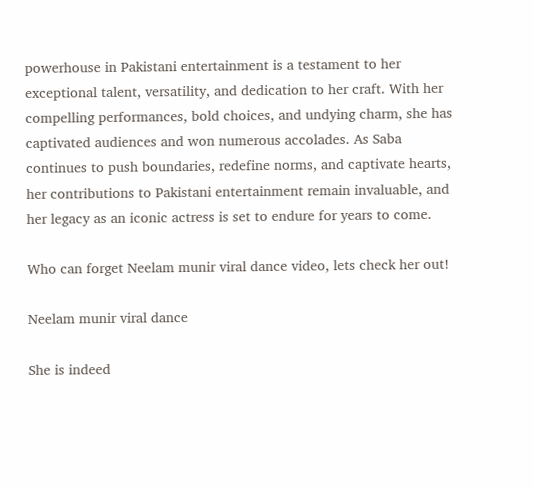powerhouse in Pakistani entertainment is a testament to her exceptional talent, versatility, and dedication to her craft. With her compelling performances, bold choices, and undying charm, she has captivated audiences and won numerous accolades. As Saba continues to push boundaries, redefine norms, and captivate hearts, her contributions to Pakistani entertainment remain invaluable, and her legacy as an iconic actress is set to endure for years to come.

Who can forget Neelam munir viral dance video, lets check her out!

Neelam munir viral dance

She is indeed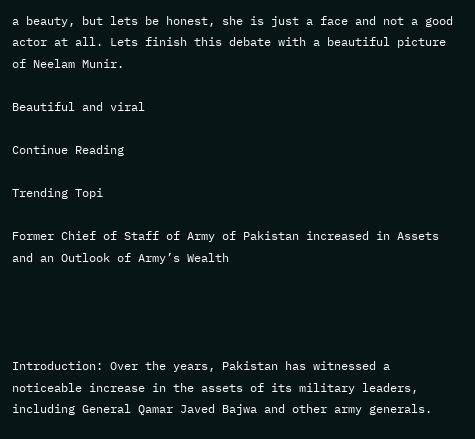a beauty, but lets be honest, she is just a face and not a good actor at all. Lets finish this debate with a beautiful picture of Neelam Munir.

Beautiful and viral

Continue Reading

Trending Topi

Former Chief of Staff of Army of Pakistan increased in Assets and an Outlook of Army’s Wealth




Introduction: Over the years, Pakistan has witnessed a noticeable increase in the assets of its military leaders, including General Qamar Javed Bajwa and other army generals.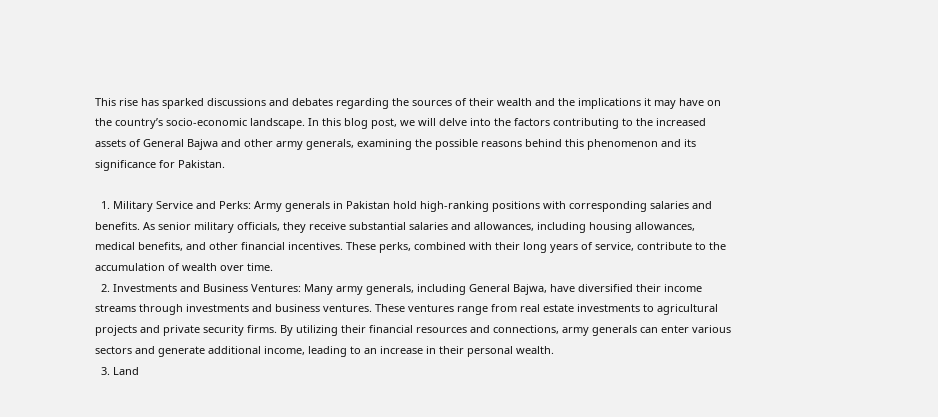This rise has sparked discussions and debates regarding the sources of their wealth and the implications it may have on the country’s socio-economic landscape. In this blog post, we will delve into the factors contributing to the increased assets of General Bajwa and other army generals, examining the possible reasons behind this phenomenon and its significance for Pakistan.

  1. Military Service and Perks: Army generals in Pakistan hold high-ranking positions with corresponding salaries and benefits. As senior military officials, they receive substantial salaries and allowances, including housing allowances, medical benefits, and other financial incentives. These perks, combined with their long years of service, contribute to the accumulation of wealth over time.
  2. Investments and Business Ventures: Many army generals, including General Bajwa, have diversified their income streams through investments and business ventures. These ventures range from real estate investments to agricultural projects and private security firms. By utilizing their financial resources and connections, army generals can enter various sectors and generate additional income, leading to an increase in their personal wealth.
  3. Land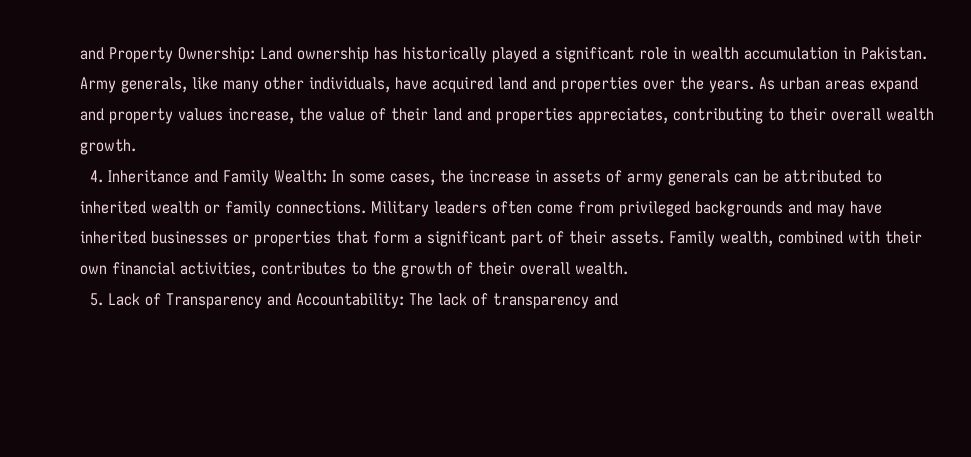and Property Ownership: Land ownership has historically played a significant role in wealth accumulation in Pakistan. Army generals, like many other individuals, have acquired land and properties over the years. As urban areas expand and property values increase, the value of their land and properties appreciates, contributing to their overall wealth growth.
  4. Inheritance and Family Wealth: In some cases, the increase in assets of army generals can be attributed to inherited wealth or family connections. Military leaders often come from privileged backgrounds and may have inherited businesses or properties that form a significant part of their assets. Family wealth, combined with their own financial activities, contributes to the growth of their overall wealth.
  5. Lack of Transparency and Accountability: The lack of transparency and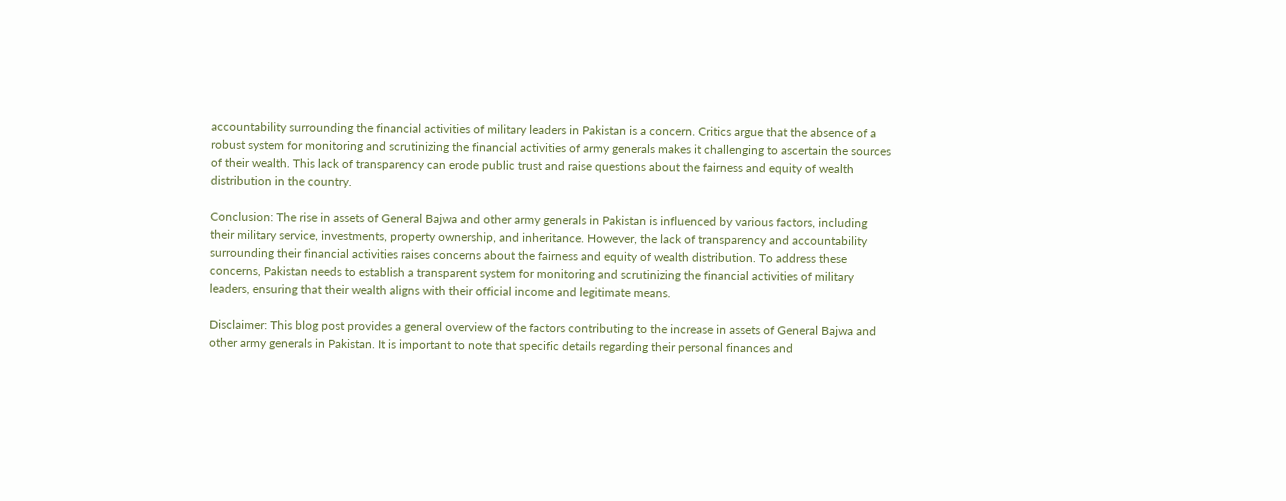accountability surrounding the financial activities of military leaders in Pakistan is a concern. Critics argue that the absence of a robust system for monitoring and scrutinizing the financial activities of army generals makes it challenging to ascertain the sources of their wealth. This lack of transparency can erode public trust and raise questions about the fairness and equity of wealth distribution in the country.

Conclusion: The rise in assets of General Bajwa and other army generals in Pakistan is influenced by various factors, including their military service, investments, property ownership, and inheritance. However, the lack of transparency and accountability surrounding their financial activities raises concerns about the fairness and equity of wealth distribution. To address these concerns, Pakistan needs to establish a transparent system for monitoring and scrutinizing the financial activities of military leaders, ensuring that their wealth aligns with their official income and legitimate means.

Disclaimer: This blog post provides a general overview of the factors contributing to the increase in assets of General Bajwa and other army generals in Pakistan. It is important to note that specific details regarding their personal finances and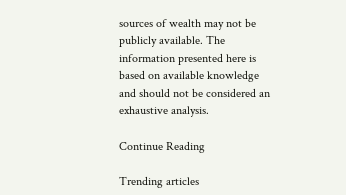sources of wealth may not be publicly available. The information presented here is based on available knowledge and should not be considered an exhaustive analysis.

Continue Reading

Trending articles